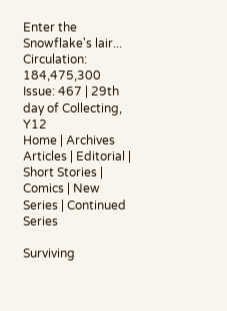Enter the Snowflake's lair... Circulation: 184,475,300 Issue: 467 | 29th day of Collecting, Y12
Home | Archives Articles | Editorial | Short Stories | Comics | New Series | Continued Series

Surviving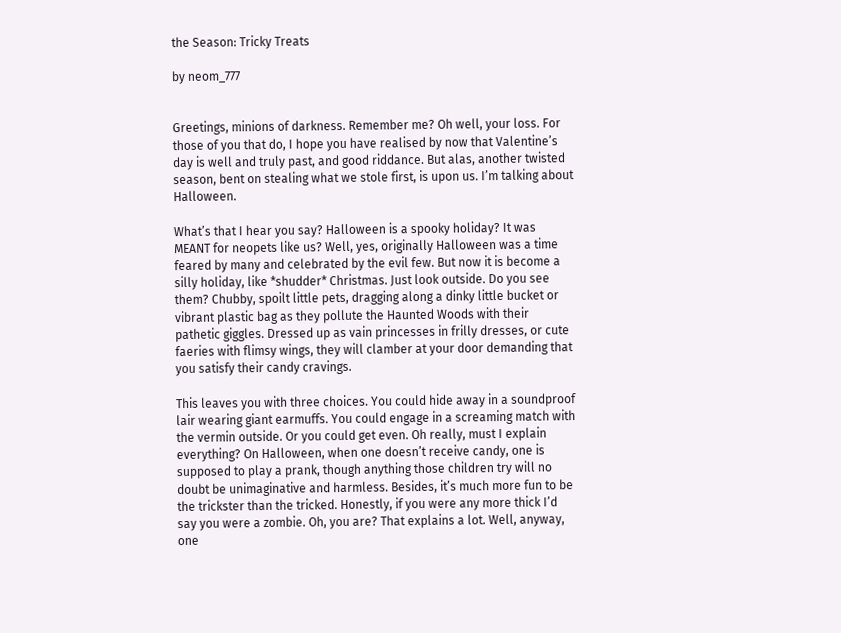the Season: Tricky Treats

by neom_777


Greetings, minions of darkness. Remember me? Oh well, your loss. For those of you that do, I hope you have realised by now that Valentine’s day is well and truly past, and good riddance. But alas, another twisted season, bent on stealing what we stole first, is upon us. I’m talking about Halloween.

What’s that I hear you say? Halloween is a spooky holiday? It was MEANT for neopets like us? Well, yes, originally Halloween was a time feared by many and celebrated by the evil few. But now it is become a silly holiday, like *shudder* Christmas. Just look outside. Do you see them? Chubby, spoilt little pets, dragging along a dinky little bucket or vibrant plastic bag as they pollute the Haunted Woods with their pathetic giggles. Dressed up as vain princesses in frilly dresses, or cute faeries with flimsy wings, they will clamber at your door demanding that you satisfy their candy cravings.

This leaves you with three choices. You could hide away in a soundproof lair wearing giant earmuffs. You could engage in a screaming match with the vermin outside. Or you could get even. Oh really, must I explain everything? On Halloween, when one doesn’t receive candy, one is supposed to play a prank, though anything those children try will no doubt be unimaginative and harmless. Besides, it’s much more fun to be the trickster than the tricked. Honestly, if you were any more thick I’d say you were a zombie. Oh, you are? That explains a lot. Well, anyway, one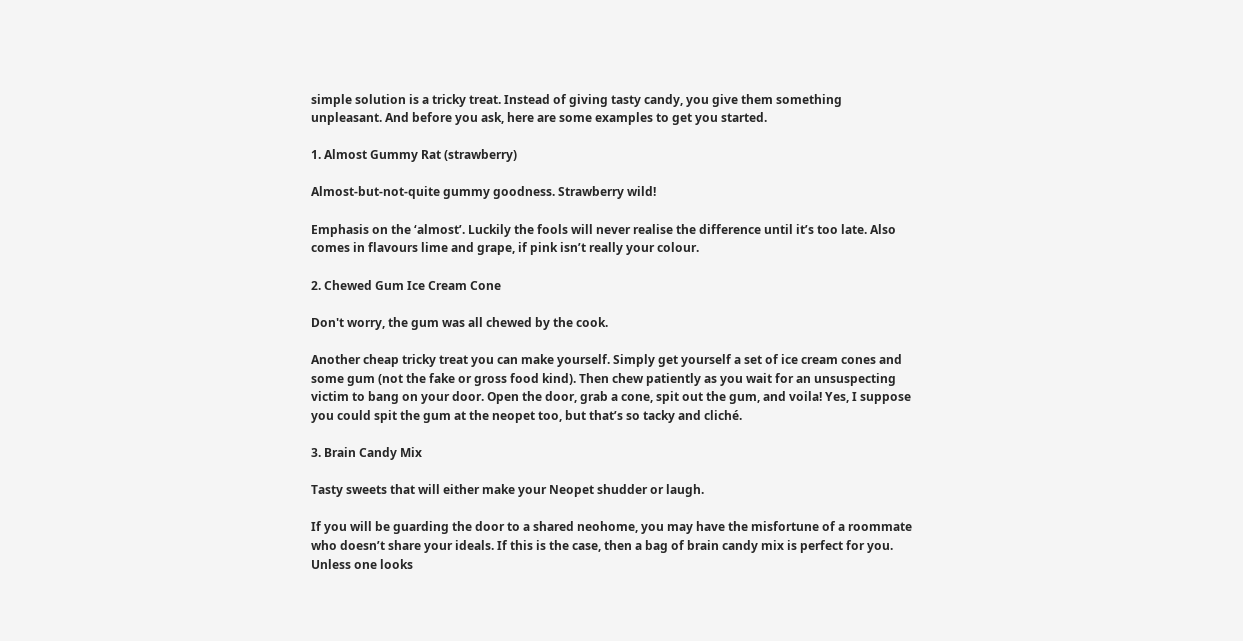simple solution is a tricky treat. Instead of giving tasty candy, you give them something unpleasant. And before you ask, here are some examples to get you started.

1. Almost Gummy Rat (strawberry)

Almost-but-not-quite gummy goodness. Strawberry wild!

Emphasis on the ‘almost’. Luckily the fools will never realise the difference until it’s too late. Also comes in flavours lime and grape, if pink isn’t really your colour.

2. Chewed Gum Ice Cream Cone

Don't worry, the gum was all chewed by the cook.

Another cheap tricky treat you can make yourself. Simply get yourself a set of ice cream cones and some gum (not the fake or gross food kind). Then chew patiently as you wait for an unsuspecting victim to bang on your door. Open the door, grab a cone, spit out the gum, and voila! Yes, I suppose you could spit the gum at the neopet too, but that’s so tacky and cliché.

3. Brain Candy Mix

Tasty sweets that will either make your Neopet shudder or laugh.

If you will be guarding the door to a shared neohome, you may have the misfortune of a roommate who doesn’t share your ideals. If this is the case, then a bag of brain candy mix is perfect for you. Unless one looks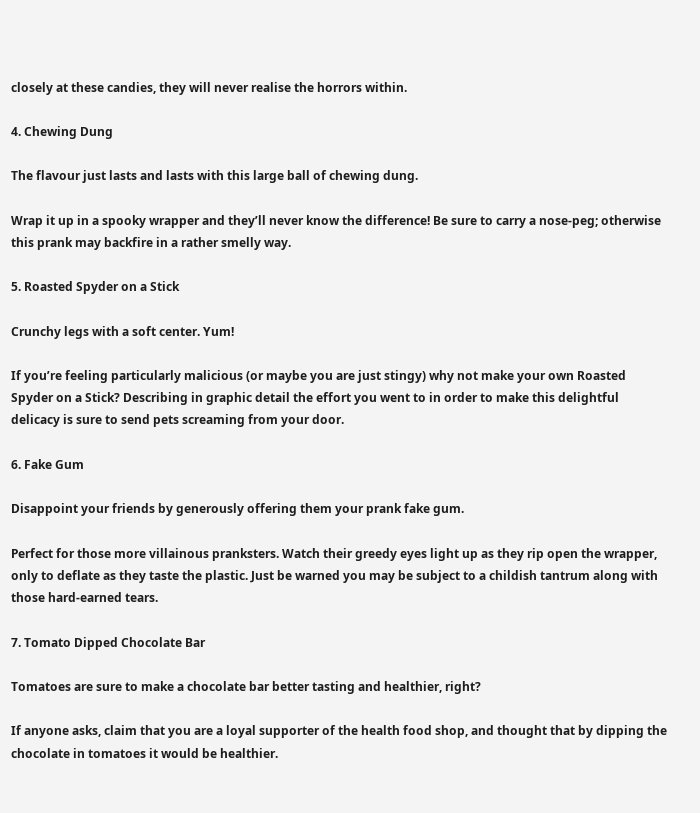closely at these candies, they will never realise the horrors within.

4. Chewing Dung

The flavour just lasts and lasts with this large ball of chewing dung.

Wrap it up in a spooky wrapper and they’ll never know the difference! Be sure to carry a nose-peg; otherwise this prank may backfire in a rather smelly way.

5. Roasted Spyder on a Stick

Crunchy legs with a soft center. Yum!

If you’re feeling particularly malicious (or maybe you are just stingy) why not make your own Roasted Spyder on a Stick? Describing in graphic detail the effort you went to in order to make this delightful delicacy is sure to send pets screaming from your door.

6. Fake Gum

Disappoint your friends by generously offering them your prank fake gum.

Perfect for those more villainous pranksters. Watch their greedy eyes light up as they rip open the wrapper, only to deflate as they taste the plastic. Just be warned you may be subject to a childish tantrum along with those hard-earned tears.

7. Tomato Dipped Chocolate Bar

Tomatoes are sure to make a chocolate bar better tasting and healthier, right?

If anyone asks, claim that you are a loyal supporter of the health food shop, and thought that by dipping the chocolate in tomatoes it would be healthier.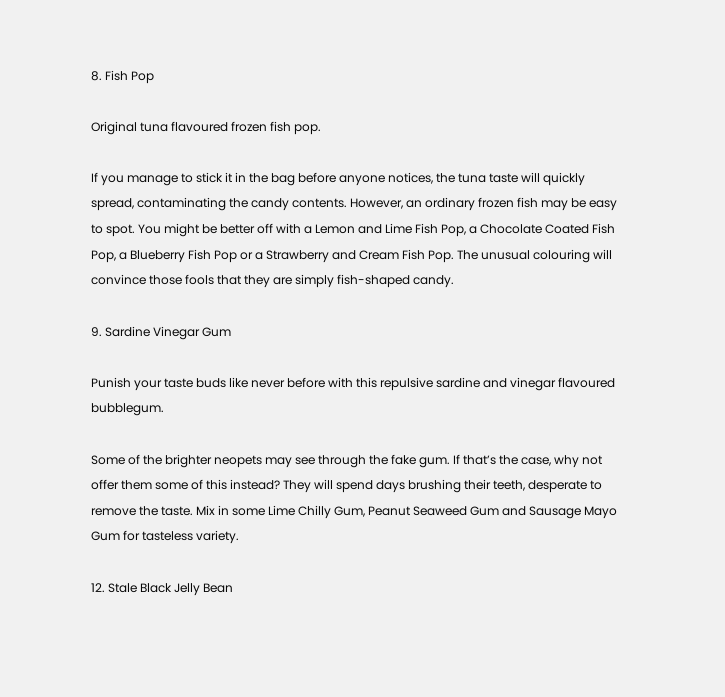8. Fish Pop

Original tuna flavoured frozen fish pop.

If you manage to stick it in the bag before anyone notices, the tuna taste will quickly spread, contaminating the candy contents. However, an ordinary frozen fish may be easy to spot. You might be better off with a Lemon and Lime Fish Pop, a Chocolate Coated Fish Pop, a Blueberry Fish Pop or a Strawberry and Cream Fish Pop. The unusual colouring will convince those fools that they are simply fish-shaped candy.

9. Sardine Vinegar Gum

Punish your taste buds like never before with this repulsive sardine and vinegar flavoured bubblegum.

Some of the brighter neopets may see through the fake gum. If that’s the case, why not offer them some of this instead? They will spend days brushing their teeth, desperate to remove the taste. Mix in some Lime Chilly Gum, Peanut Seaweed Gum and Sausage Mayo Gum for tasteless variety.

12. Stale Black Jelly Bean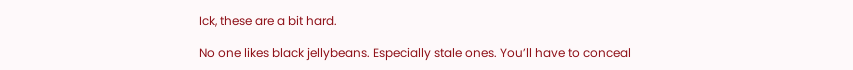Ick, these are a bit hard.

No one likes black jellybeans. Especially stale ones. You’ll have to conceal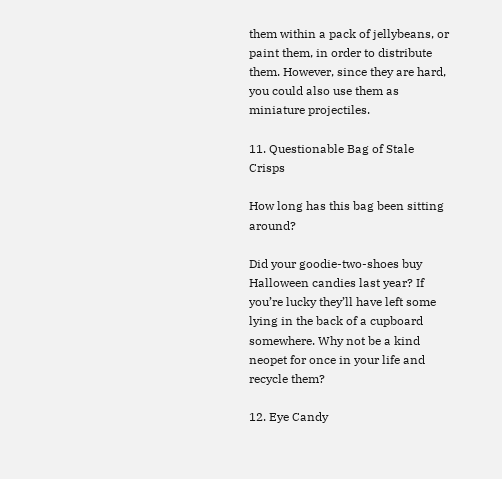them within a pack of jellybeans, or paint them, in order to distribute them. However, since they are hard, you could also use them as miniature projectiles.

11. Questionable Bag of Stale Crisps

How long has this bag been sitting around?

Did your goodie-two-shoes buy Halloween candies last year? If you’re lucky they’ll have left some lying in the back of a cupboard somewhere. Why not be a kind neopet for once in your life and recycle them?

12. Eye Candy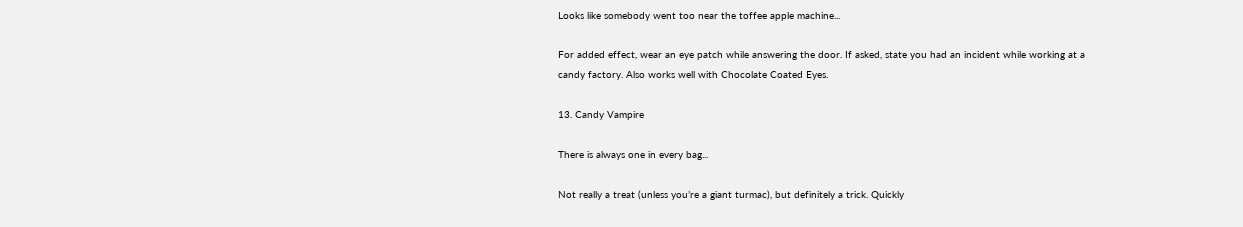Looks like somebody went too near the toffee apple machine...

For added effect, wear an eye patch while answering the door. If asked, state you had an incident while working at a candy factory. Also works well with Chocolate Coated Eyes.

13. Candy Vampire

There is always one in every bag...

Not really a treat (unless you’re a giant turmac), but definitely a trick. Quickly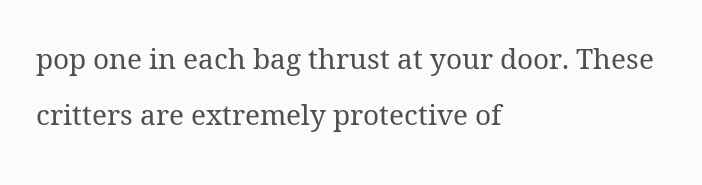pop one in each bag thrust at your door. These critters are extremely protective of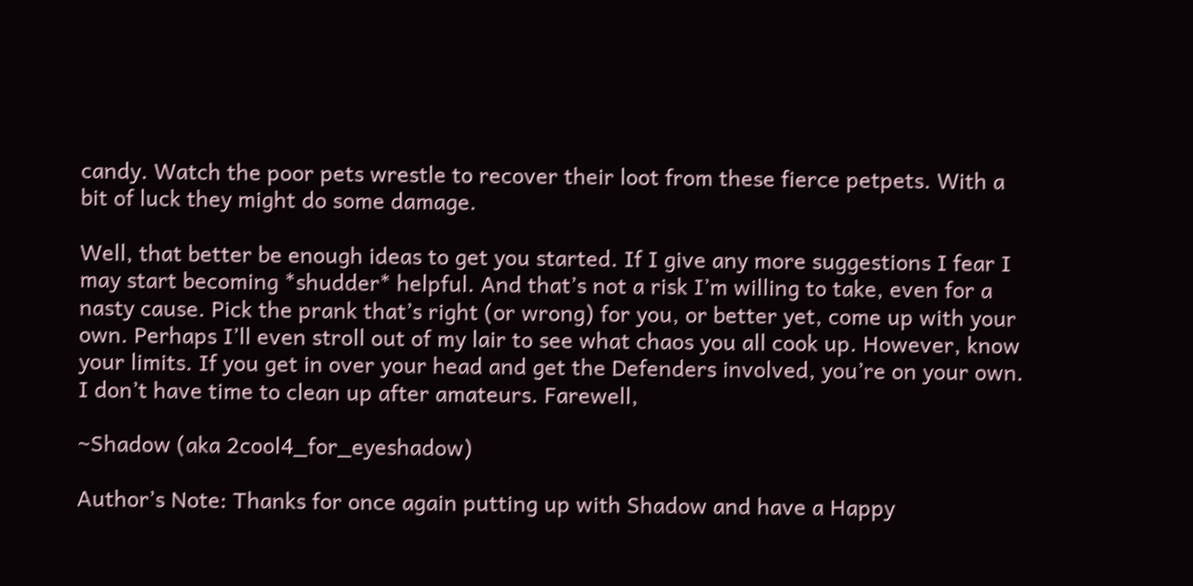candy. Watch the poor pets wrestle to recover their loot from these fierce petpets. With a bit of luck they might do some damage.

Well, that better be enough ideas to get you started. If I give any more suggestions I fear I may start becoming *shudder* helpful. And that’s not a risk I’m willing to take, even for a nasty cause. Pick the prank that’s right (or wrong) for you, or better yet, come up with your own. Perhaps I’ll even stroll out of my lair to see what chaos you all cook up. However, know your limits. If you get in over your head and get the Defenders involved, you’re on your own. I don’t have time to clean up after amateurs. Farewell,

~Shadow (aka 2cool4_for_eyeshadow)

Author’s Note: Thanks for once again putting up with Shadow and have a Happy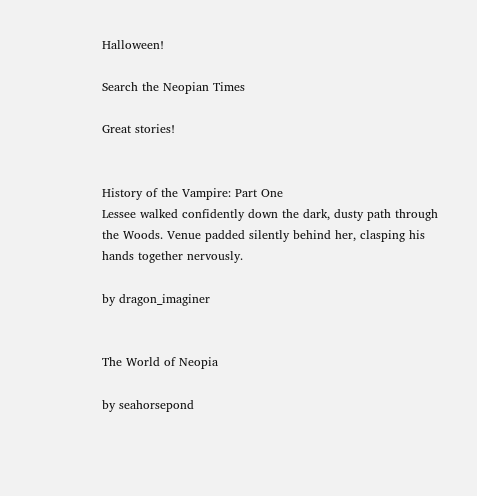Halloween!

Search the Neopian Times

Great stories!


History of the Vampire: Part One
Lessee walked confidently down the dark, dusty path through the Woods. Venue padded silently behind her, clasping his hands together nervously.

by dragon_imaginer


The World of Neopia

by seahorsepond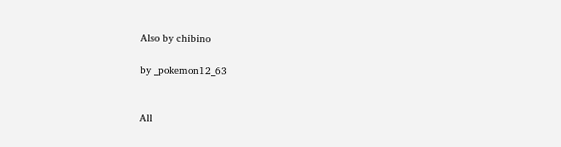Also by chibino

by _pokemon12_63


All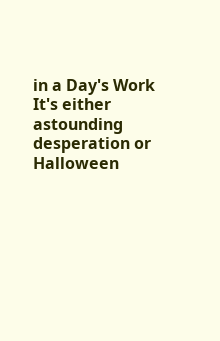in a Day's Work
It's either astounding desperation or Halloween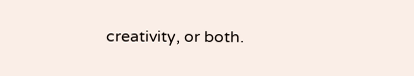creativity, or both.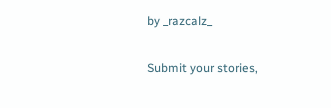by _razcalz_

Submit your stories,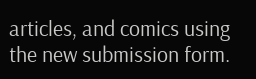articles, and comics using the new submission form.